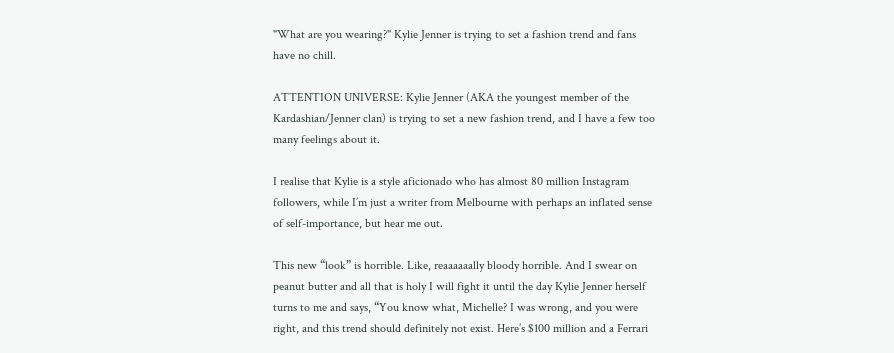"What are you wearing?" Kylie Jenner is trying to set a fashion trend and fans have no chill.

ATTENTION UNIVERSE: Kylie Jenner (AKA the youngest member of the Kardashian/Jenner clan) is trying to set a new fashion trend, and I have a few too many feelings about it.

I realise that Kylie is a style aficionado who has almost 80 million Instagram followers, while I’m just a writer from Melbourne with perhaps an inflated sense of self-importance, but hear me out.

This new “look” is horrible. Like, reaaaaaally bloody horrible. And I swear on peanut butter and all that is holy I will fight it until the day Kylie Jenner herself turns to me and says, “You know what, Michelle? I was wrong, and you were right, and this trend should definitely not exist. Here’s $100 million and a Ferrari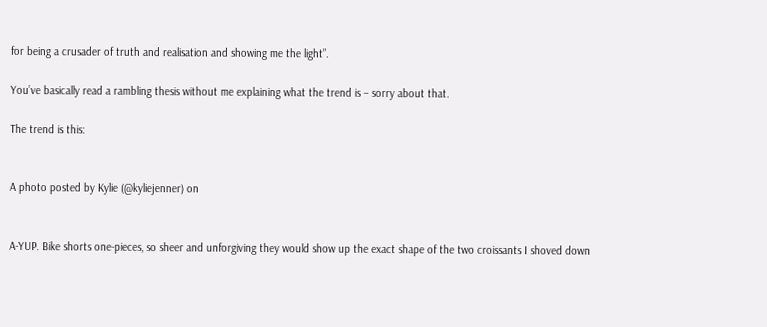for being a crusader of truth and realisation and showing me the light”.

You’ve basically read a rambling thesis without me explaining what the trend is – sorry about that.

The trend is this:


A photo posted by Kylie (@kyliejenner) on


A-YUP. Bike shorts one-pieces, so sheer and unforgiving they would show up the exact shape of the two croissants I shoved down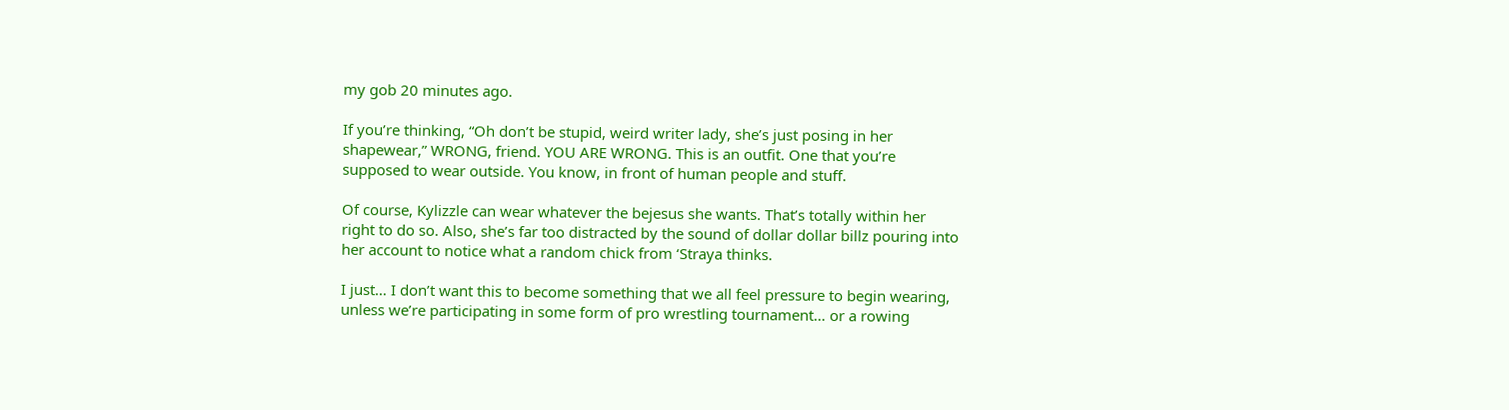my gob 20 minutes ago.

If you’re thinking, “Oh don’t be stupid, weird writer lady, she’s just posing in her shapewear,” WRONG, friend. YOU ARE WRONG. This is an outfit. One that you’re supposed to wear outside. You know, in front of human people and stuff.

Of course, Kylizzle can wear whatever the bejesus she wants. That’s totally within her right to do so. Also, she’s far too distracted by the sound of dollar dollar billz pouring into her account to notice what a random chick from ‘Straya thinks.

I just… I don’t want this to become something that we all feel pressure to begin wearing, unless we’re participating in some form of pro wrestling tournament… or a rowing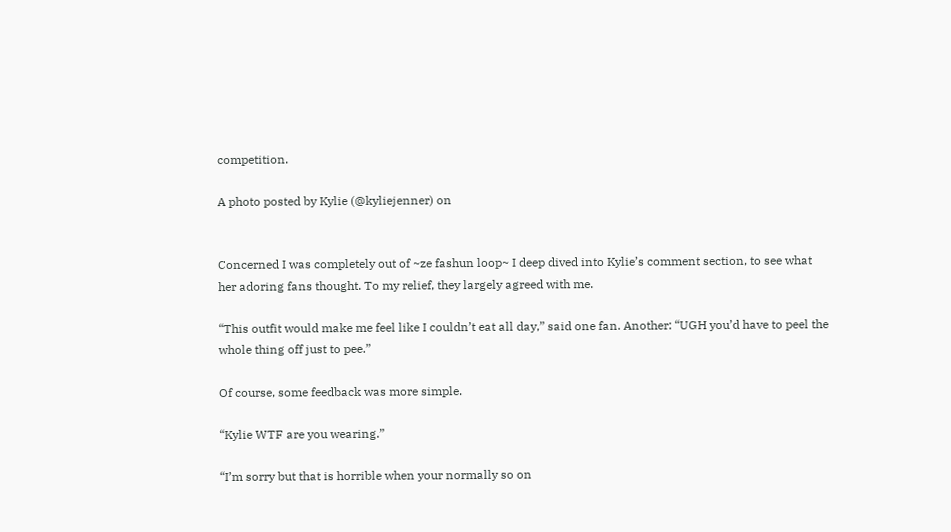competition.

A photo posted by Kylie (@kyliejenner) on


Concerned I was completely out of ~ze fashun loop~ I deep dived into Kylie’s comment section, to see what her adoring fans thought. To my relief, they largely agreed with me.

“This outfit would make me feel like I couldn’t eat all day,” said one fan. Another: “UGH you’d have to peel the whole thing off just to pee.”

Of course, some feedback was more simple.

“Kylie WTF are you wearing.”

“I’m sorry but that is horrible when your normally so on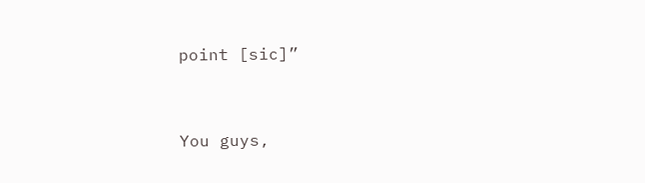point [sic]”


You guys,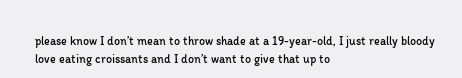please know I don’t mean to throw shade at a 19-year-old, I just really bloody love eating croissants and I don’t want to give that up to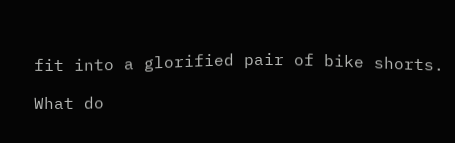fit into a glorified pair of bike shorts.

What do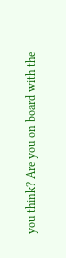you think? Are you on board with the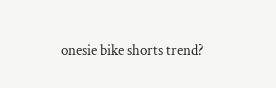onesie bike shorts trend?